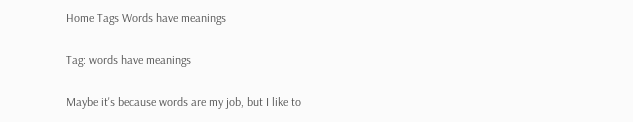Home Tags Words have meanings

Tag: words have meanings

Maybe it's because words are my job, but I like to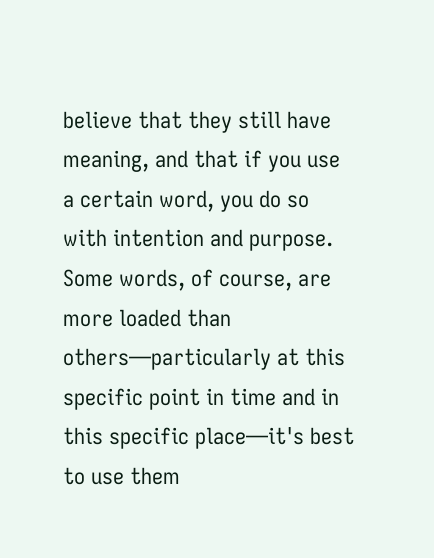believe that they still have meaning, and that if you use a certain word, you do so with intention and purpose. Some words, of course, are more loaded than others—particularly at this specific point in time and in this specific place—it's best to use them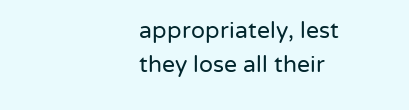appropriately, lest they lose all their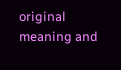original meaning and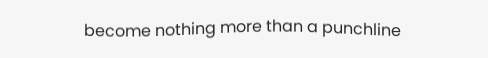become nothing more than a punchline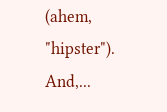(ahem, "hipster"). And,...